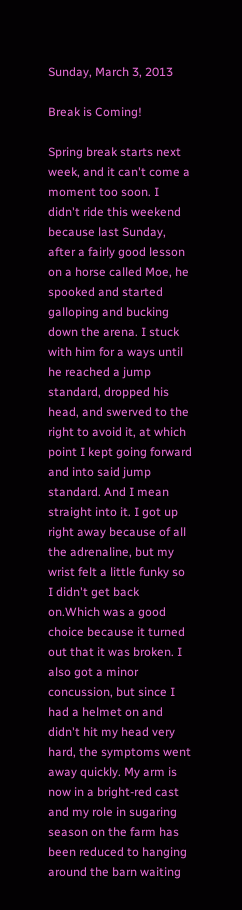Sunday, March 3, 2013

Break is Coming!

Spring break starts next week, and it can't come a moment too soon. I didn't ride this weekend because last Sunday, after a fairly good lesson on a horse called Moe, he spooked and started galloping and bucking down the arena. I stuck with him for a ways until he reached a jump standard, dropped his head, and swerved to the right to avoid it, at which point I kept going forward and into said jump standard. And I mean  straight into it. I got up right away because of all the adrenaline, but my wrist felt a little funky so I didn't get back on.Which was a good choice because it turned out that it was broken. I also got a minor concussion, but since I had a helmet on and didn't hit my head very hard, the symptoms went away quickly. My arm is now in a bright-red cast and my role in sugaring season on the farm has been reduced to hanging around the barn waiting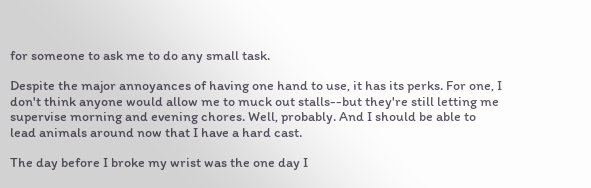for someone to ask me to do any small task.

Despite the major annoyances of having one hand to use, it has its perks. For one, I don't think anyone would allow me to muck out stalls--but they're still letting me supervise morning and evening chores. Well, probably. And I should be able to lead animals around now that I have a hard cast.

The day before I broke my wrist was the one day I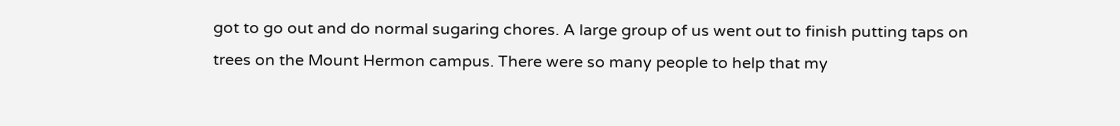got to go out and do normal sugaring chores. A large group of us went out to finish putting taps on trees on the Mount Hermon campus. There were so many people to help that my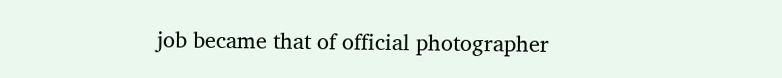job became that of official photographer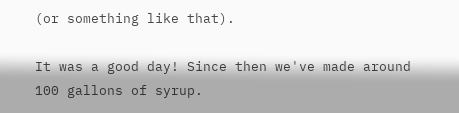(or something like that).

It was a good day! Since then we've made around 100 gallons of syrup.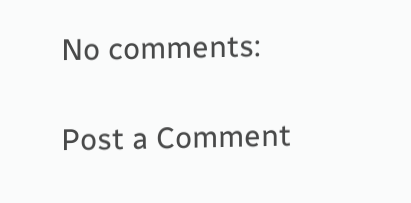No comments:

Post a Comment